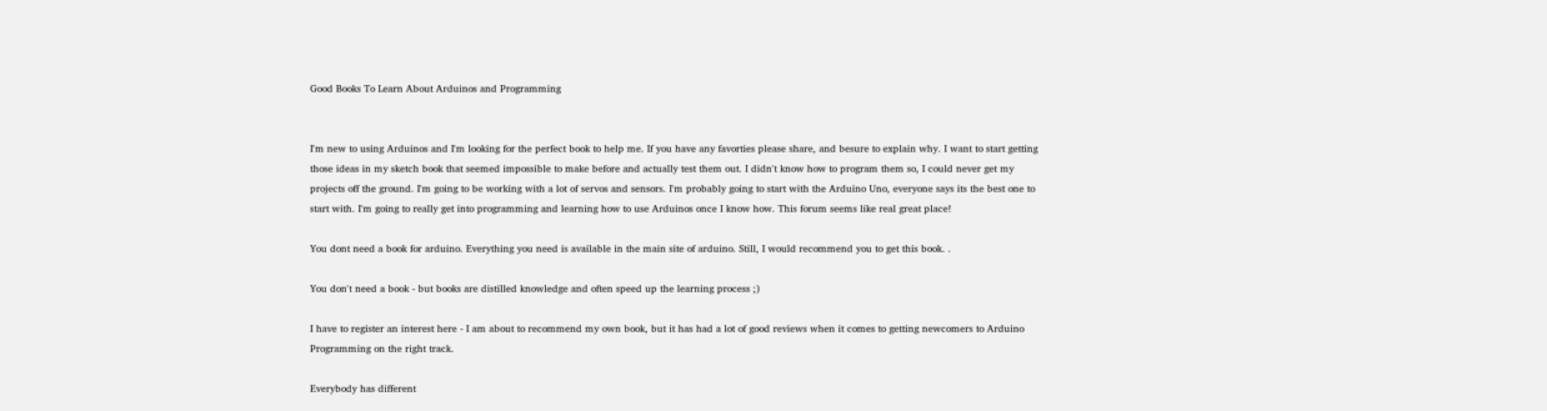Good Books To Learn About Arduinos and Programming


I'm new to using Arduinos and I'm looking for the perfect book to help me. If you have any favorties please share, and besure to explain why. I want to start getting those ideas in my sketch book that seemed impossible to make before and actually test them out. I didn't know how to program them so, I could never get my projects off the ground. I'm going to be working with a lot of servos and sensors. I'm probably going to start with the Arduino Uno, everyone says its the best one to start with. I'm going to really get into programming and learning how to use Arduinos once I know how. This forum seems like real great place!

You dont need a book for arduino. Everything you need is available in the main site of arduino. Still, I would recommend you to get this book. .

You don't need a book - but books are distilled knowledge and often speed up the learning process ;)

I have to register an interest here - I am about to recommend my own book, but it has had a lot of good reviews when it comes to getting newcomers to Arduino Programming on the right track.

Everybody has different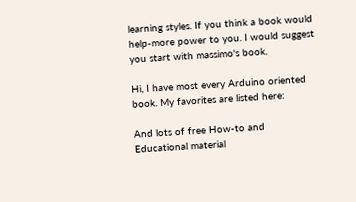learning styles. If you think a book would help-more power to you. I would suggest you start with massimo's book.

Hi, I have most every Arduino oriented book. My favorites are listed here:

And lots of free How-to and Educational material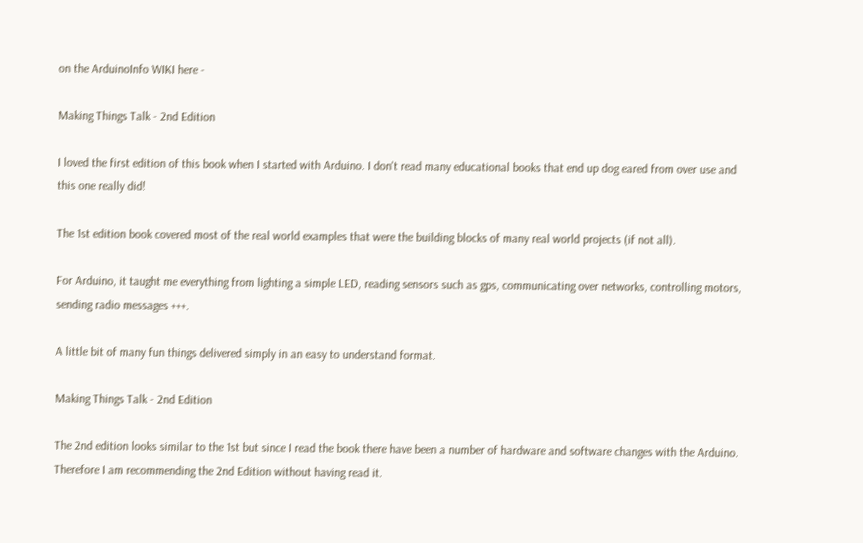on the ArduinoInfo WIKI here -

Making Things Talk - 2nd Edition

I loved the first edition of this book when I started with Arduino. I don't read many educational books that end up dog eared from over use and this one really did!

The 1st edition book covered most of the real world examples that were the building blocks of many real world projects (if not all).

For Arduino, it taught me everything from lighting a simple LED, reading sensors such as gps, communicating over networks, controlling motors, sending radio messages +++.

A little bit of many fun things delivered simply in an easy to understand format.

Making Things Talk - 2nd Edition

The 2nd edition looks similar to the 1st but since I read the book there have been a number of hardware and software changes with the Arduino. Therefore I am recommending the 2nd Edition without having read it.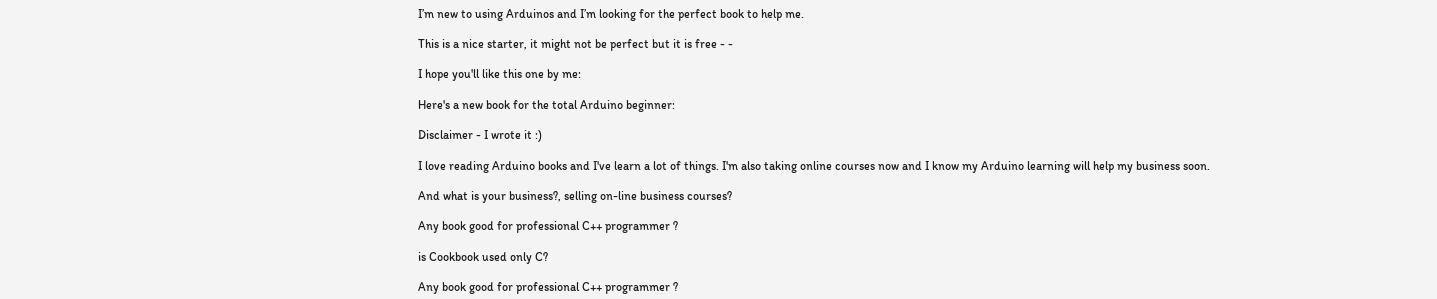I’m new to using Arduinos and I’m looking for the perfect book to help me.

This is a nice starter, it might not be perfect but it is free - -

I hope you'll like this one by me:

Here's a new book for the total Arduino beginner:

Disclaimer - I wrote it :)

I love reading Arduino books and I've learn a lot of things. I'm also taking online courses now and I know my Arduino learning will help my business soon.

And what is your business?, selling on-line business courses?

Any book good for professional C++ programmer ?

is Cookbook used only C?

Any book good for professional C++ programmer ?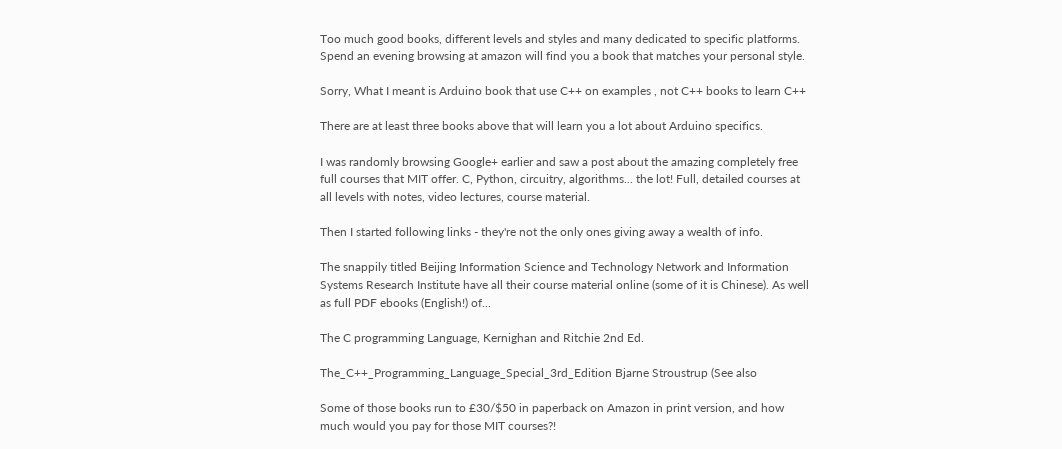Too much good books, different levels and styles and many dedicated to specific platforms. Spend an evening browsing at amazon will find you a book that matches your personal style.

Sorry, What I meant is Arduino book that use C++ on examples , not C++ books to learn C++

There are at least three books above that will learn you a lot about Arduino specifics.

I was randomly browsing Google+ earlier and saw a post about the amazing completely free full courses that MIT offer. C, Python, circuitry, algorithms... the lot! Full, detailed courses at all levels with notes, video lectures, course material.

Then I started following links - they're not the only ones giving away a wealth of info.

The snappily titled Beijing Information Science and Technology Network and Information Systems Research Institute have all their course material online (some of it is Chinese). As well as full PDF ebooks (English!) of...

The C programming Language, Kernighan and Ritchie 2nd Ed.

The_C++_Programming_Language_Special_3rd_Edition Bjarne Stroustrup (See also

Some of those books run to £30/$50 in paperback on Amazon in print version, and how much would you pay for those MIT courses?!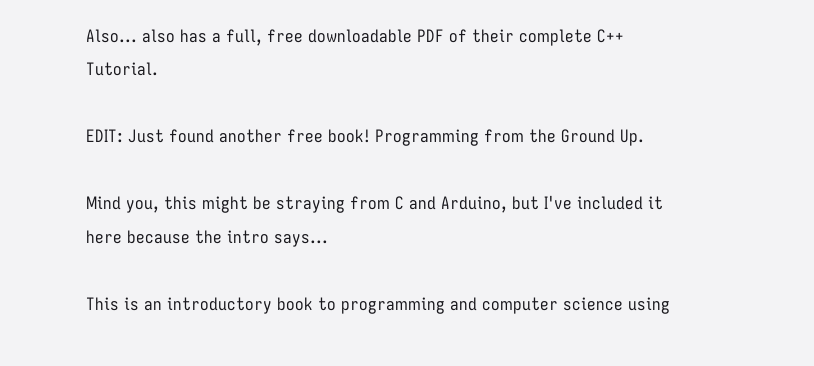Also... also has a full, free downloadable PDF of their complete C++ Tutorial.

EDIT: Just found another free book! Programming from the Ground Up.

Mind you, this might be straying from C and Arduino, but I've included it here because the intro says...

This is an introductory book to programming and computer science using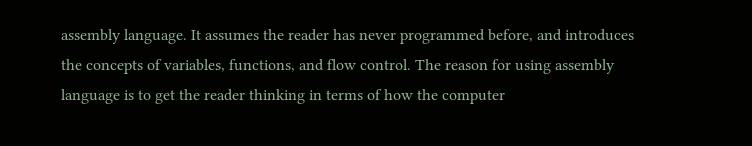assembly language. It assumes the reader has never programmed before, and introduces the concepts of variables, functions, and flow control. The reason for using assembly language is to get the reader thinking in terms of how the computer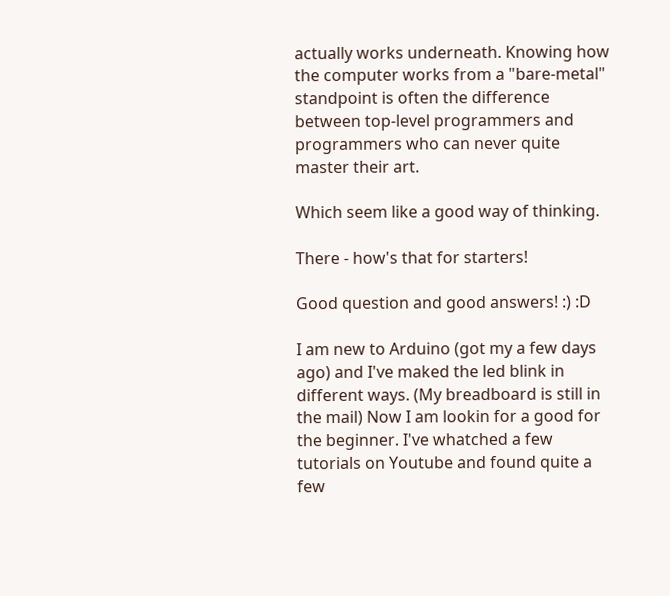actually works underneath. Knowing how the computer works from a "bare-metal" standpoint is often the difference between top-level programmers and programmers who can never quite master their art.

Which seem like a good way of thinking.

There - how's that for starters!

Good question and good answers! :) :D

I am new to Arduino (got my a few days ago) and I've maked the led blink in different ways. (My breadboard is still in the mail) Now I am lookin for a good for the beginner. I've whatched a few tutorials on Youtube and found quite a few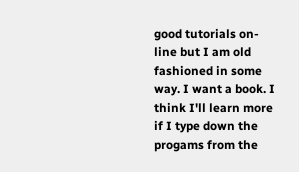good tutorials on-line but I am old fashioned in some way. I want a book. I think I'll learn more if I type down the progams from the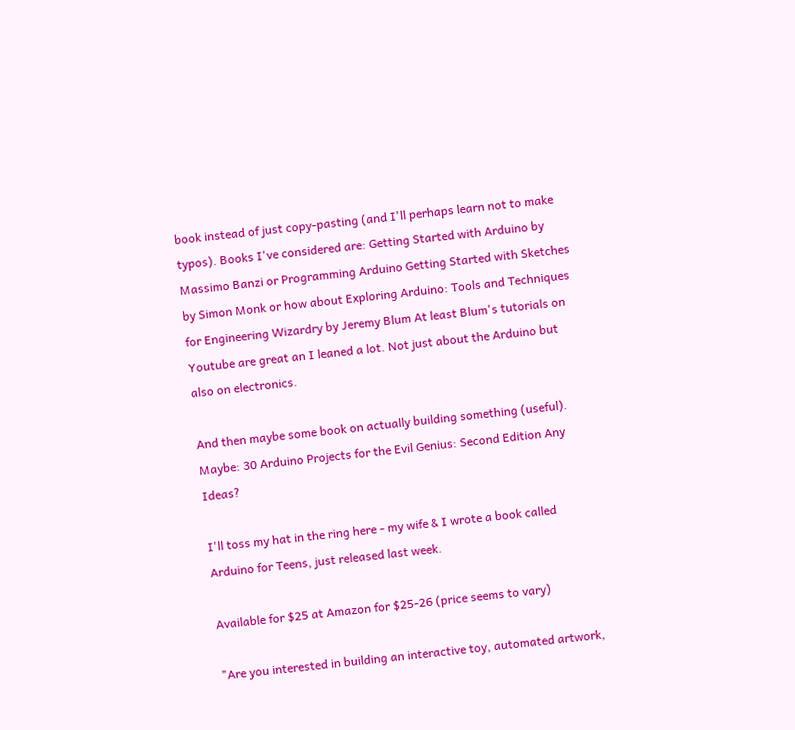book instead of just copy-pasting (and I'll perhaps learn not to make typos). Books I've considered are: Getting Started with Arduino by Massimo Banzi or Programming Arduino Getting Started with Sketches by Simon Monk or how about Exploring Arduino: Tools and Techniques for Engineering Wizardry by Jeremy Blum At least Blum's tutorials on Youtube are great an I leaned a lot. Not just about the Arduino but also on electronics.

And then maybe some book on actually building something (useful). Maybe: 30 Arduino Projects for the Evil Genius: Second Edition Any Ideas?

I'll toss my hat in the ring here - my wife & I wrote a book called Arduino for Teens, just released last week.

Available for $25 at Amazon for $25-26 (price seems to vary)

"Are you interested in building an interactive toy, automated artwork,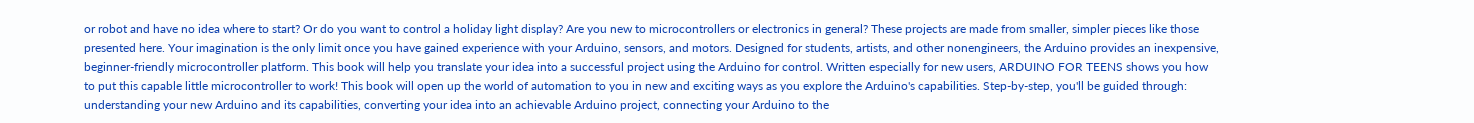or robot and have no idea where to start? Or do you want to control a holiday light display? Are you new to microcontrollers or electronics in general? These projects are made from smaller, simpler pieces like those presented here. Your imagination is the only limit once you have gained experience with your Arduino, sensors, and motors. Designed for students, artists, and other nonengineers, the Arduino provides an inexpensive, beginner-friendly microcontroller platform. This book will help you translate your idea into a successful project using the Arduino for control. Written especially for new users, ARDUINO FOR TEENS shows you how to put this capable little microcontroller to work! This book will open up the world of automation to you in new and exciting ways as you explore the Arduino's capabilities. Step-by-step, you'll be guided through: understanding your new Arduino and its capabilities, converting your idea into an achievable Arduino project, connecting your Arduino to the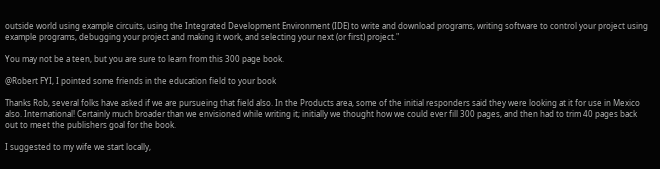outside world using example circuits, using the Integrated Development Environment (IDE) to write and download programs, writing software to control your project using example programs, debugging your project and making it work, and selecting your next (or first) project."

You may not be a teen, but you are sure to learn from this 300 page book.

@Robert FYI, I pointed some friends in the education field to your book

Thanks Rob, several folks have asked if we are pursueing that field also. In the Products area, some of the initial responders said they were looking at it for use in Mexico also. International! Certainly much broader than we envisioned while writing it; initially we thought how we could ever fill 300 pages, and then had to trim 40 pages back out to meet the publishers goal for the book.

I suggested to my wife we start locally,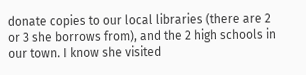donate copies to our local libraries (there are 2 or 3 she borrows from), and the 2 high schools in our town. I know she visited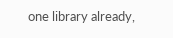one library already,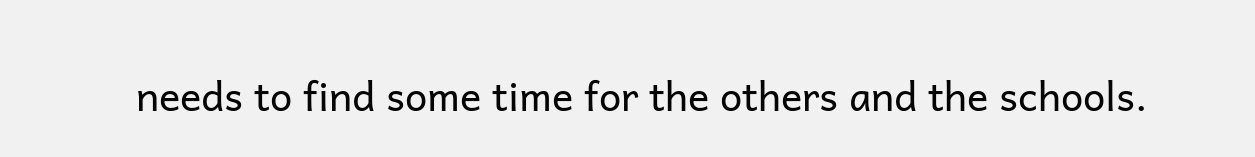needs to find some time for the others and the schools.